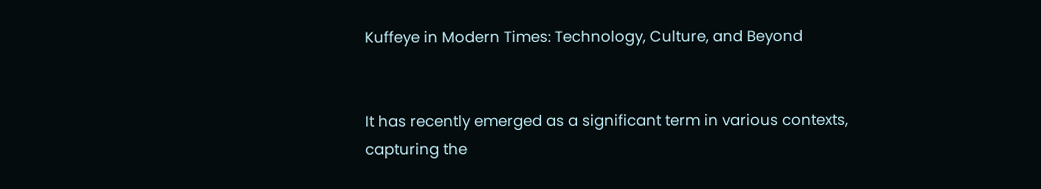Kuffeye in Modern Times: Technology, Culture, and Beyond


It has recently emerged as a significant term in various contexts, capturing the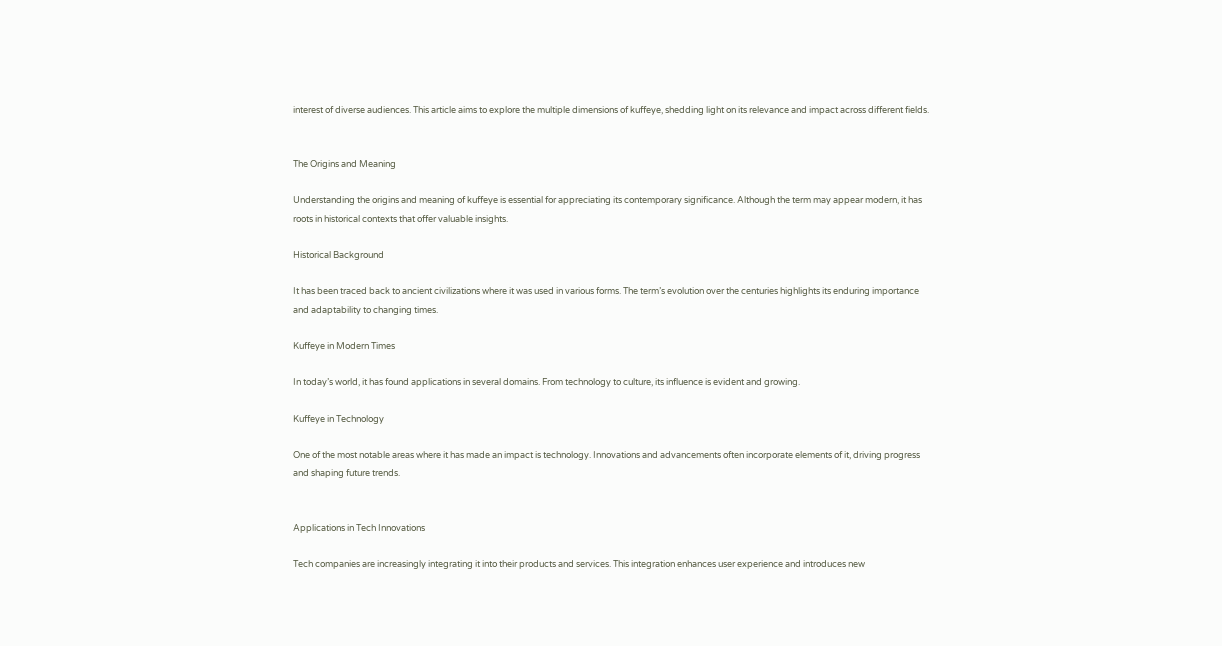interest of diverse audiences. This article aims to explore the multiple dimensions of kuffeye, shedding light on its relevance and impact across different fields.


The Origins and Meaning

Understanding the origins and meaning of kuffeye is essential for appreciating its contemporary significance. Although the term may appear modern, it has roots in historical contexts that offer valuable insights.

Historical Background

It has been traced back to ancient civilizations where it was used in various forms. The term’s evolution over the centuries highlights its enduring importance and adaptability to changing times.

Kuffeye in Modern Times

In today’s world, it has found applications in several domains. From technology to culture, its influence is evident and growing.

Kuffeye in Technology

One of the most notable areas where it has made an impact is technology. Innovations and advancements often incorporate elements of it, driving progress and shaping future trends.


Applications in Tech Innovations

Tech companies are increasingly integrating it into their products and services. This integration enhances user experience and introduces new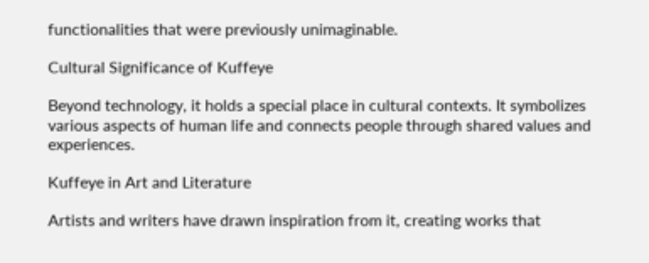functionalities that were previously unimaginable.

Cultural Significance of Kuffeye

Beyond technology, it holds a special place in cultural contexts. It symbolizes various aspects of human life and connects people through shared values and experiences.

Kuffeye in Art and Literature

Artists and writers have drawn inspiration from it, creating works that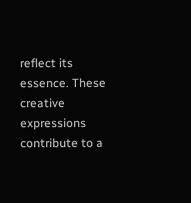reflect its essence. These creative expressions contribute to a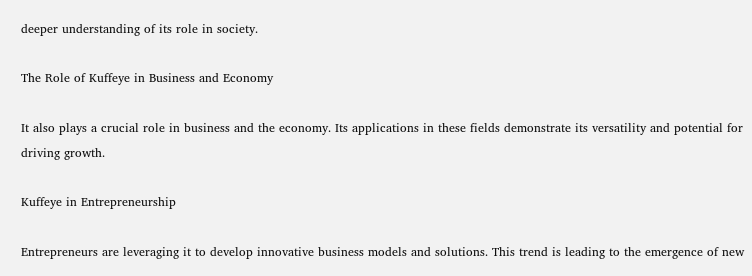deeper understanding of its role in society.

The Role of Kuffeye in Business and Economy

It also plays a crucial role in business and the economy. Its applications in these fields demonstrate its versatility and potential for driving growth.

Kuffeye in Entrepreneurship

Entrepreneurs are leveraging it to develop innovative business models and solutions. This trend is leading to the emergence of new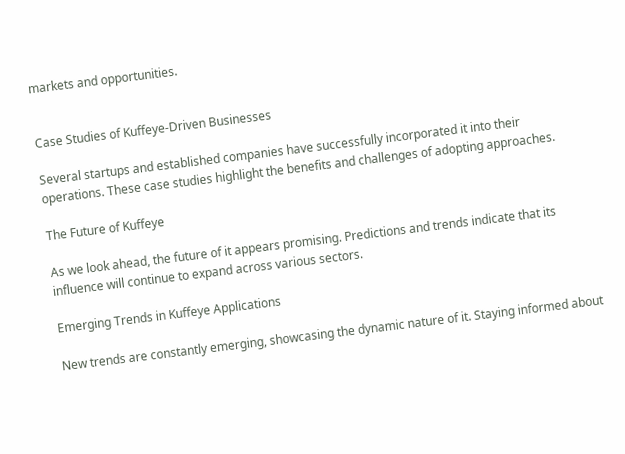markets and opportunities.


Case Studies of Kuffeye-Driven Businesses

Several startups and established companies have successfully incorporated it into their operations. These case studies highlight the benefits and challenges of adopting approaches.

The Future of Kuffeye

As we look ahead, the future of it appears promising. Predictions and trends indicate that its influence will continue to expand across various sectors.

Emerging Trends in Kuffeye Applications

New trends are constantly emerging, showcasing the dynamic nature of it. Staying informed about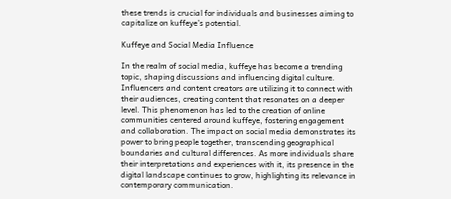these trends is crucial for individuals and businesses aiming to capitalize on kuffeye’s potential.

Kuffeye and Social Media Influence

In the realm of social media, kuffeye has become a trending topic, shaping discussions and influencing digital culture. Influencers and content creators are utilizing it to connect with their audiences, creating content that resonates on a deeper level. This phenomenon has led to the creation of online communities centered around kuffeye, fostering engagement and collaboration. The impact on social media demonstrates its power to bring people together, transcending geographical boundaries and cultural differences. As more individuals share their interpretations and experiences with it, its presence in the digital landscape continues to grow, highlighting its relevance in contemporary communication.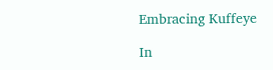Embracing Kuffeye

In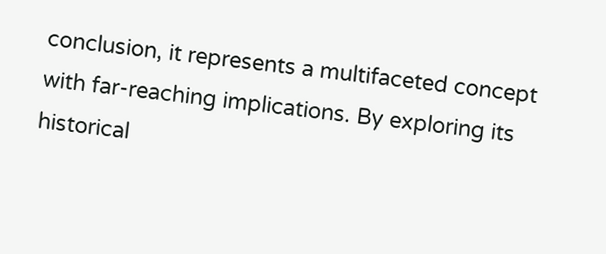conclusion, it represents a multifaceted concept with far-reaching implications. By exploring its historical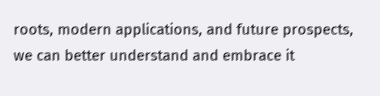roots, modern applications, and future prospects, we can better understand and embrace it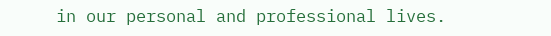in our personal and professional lives.